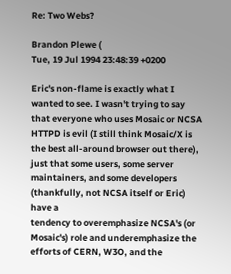Re: Two Webs?

Brandon Plewe (
Tue, 19 Jul 1994 23:48:39 +0200

Eric's non-flame is exactly what I wanted to see. I wasn't trying to say
that everyone who uses Mosaic or NCSA HTTPD is evil (I still think Mosaic/X is
the best all-around browser out there), just that some users, some server
maintainers, and some developers (thankfully, not NCSA itself or Eric) have a
tendency to overemphasize NCSA's (or Mosaic's) role and underemphasize the
efforts of CERN, W3O, and the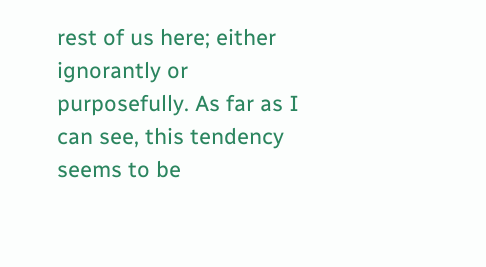rest of us here; either ignorantly or
purposefully. As far as I can see, this tendency seems to be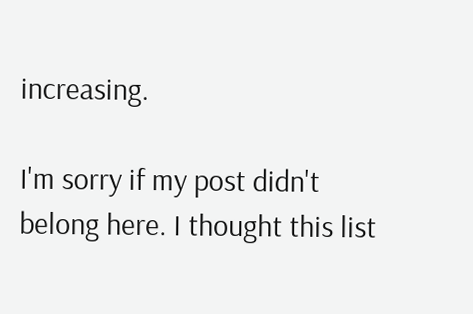increasing.

I'm sorry if my post didn't belong here. I thought this list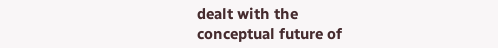dealt with the
conceptual future of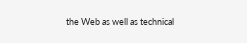the Web as well as technical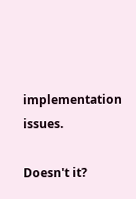implementation issues.

Doesn't it?